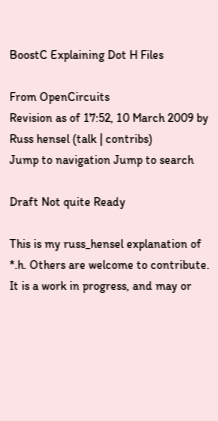BoostC Explaining Dot H Files

From OpenCircuits
Revision as of 17:52, 10 March 2009 by Russ hensel (talk | contribs)
Jump to navigation Jump to search

Draft Not quite Ready

This is my russ_hensel explanation of *.h. Others are welcome to contribute. It is a work in progress, and may or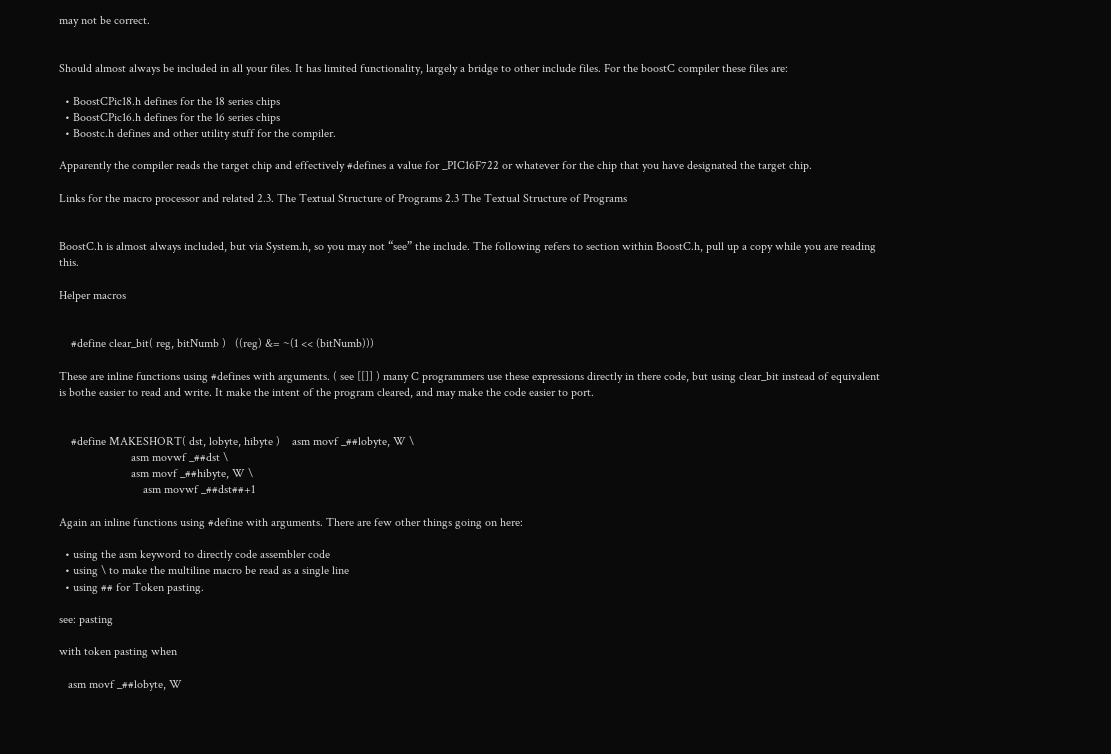may not be correct.


Should almost always be included in all your files. It has limited functionality, largely a bridge to other include files. For the boostC compiler these files are:

  • BoostCPic18.h defines for the 18 series chips
  • BoostCPic16.h defines for the 16 series chips
  • Boostc.h defines and other utility stuff for the compiler.

Apparently the compiler reads the target chip and effectively #defines a value for _PIC16F722 or whatever for the chip that you have designated the target chip.

Links for the macro processor and related 2.3. The Textual Structure of Programs 2.3 The Textual Structure of Programs


BoostC.h is almost always included, but via System.h, so you may not “see” the include. The following refers to section within BoostC.h, pull up a copy while you are reading this.

Helper macros


    #define clear_bit( reg, bitNumb )   ((reg) &= ~(1 << (bitNumb)))

These are inline functions using #defines with arguments. ( see [[]] ) many C programmers use these expressions directly in there code, but using clear_bit instead of equivalent is bothe easier to read and write. It make the intent of the program cleared, and may make the code easier to port.


    #define MAKESHORT( dst, lobyte, hibyte )    asm movf _##lobyte, W \
                        asm movwf _##dst \
                        asm movf _##hibyte, W \
                            asm movwf _##dst##+1

Again an inline functions using #define with arguments. There are few other things going on here:

  • using the asm keyword to directly code assembler code
  • using \ to make the multiline macro be read as a single line
  • using ## for Token pasting.

see: pasting

with token pasting when

   asm movf _##lobyte, W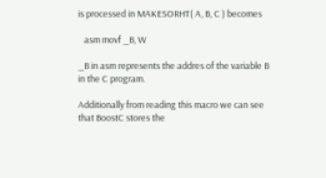is processed in MAKESORHT( A, B, C ) becomes

   asm movf _B, W

_B in asm represents the addres of the variable B in the C program.

Additionally from reading this macro we can see that BoostC stores the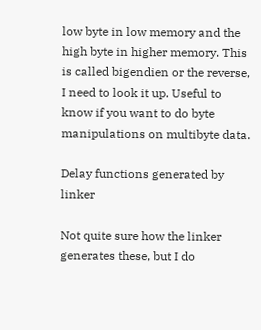low byte in low memory and the high byte in higher memory. This is called bigendien or the reverse, I need to look it up. Useful to know if you want to do byte manipulations on multibyte data.

Delay functions generated by linker

Not quite sure how the linker generates these, but I do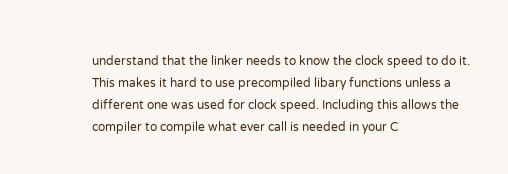understand that the linker needs to know the clock speed to do it. This makes it hard to use precompiled libary functions unless a different one was used for clock speed. Including this allows the compiler to compile what ever call is needed in your C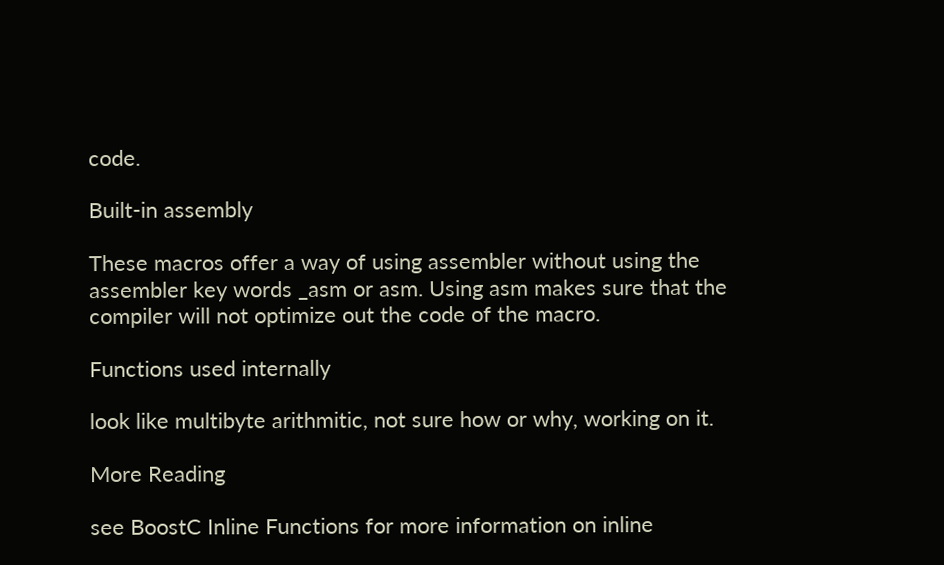code.

Built-in assembly

These macros offer a way of using assembler without using the assembler key words _asm or asm. Using asm makes sure that the compiler will not optimize out the code of the macro.

Functions used internally

look like multibyte arithmitic, not sure how or why, working on it.

More Reading

see BoostC Inline Functions for more information on inline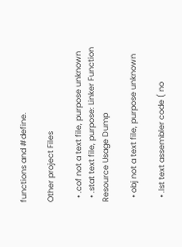functions and #define.

Other project Files

  • .cof not a text file, purpose unknown
  • .stat text file, purpose: Linker Function Resource Usage Dump

  • obj not a text file, purpose unknown

  • .lst text assembler code ( no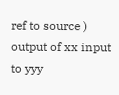ref to source ) output of xx input to yyy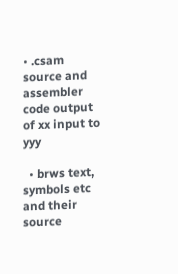• .csam source and assembler code output of xx input to yyy

  • brws text, symbols etc and their source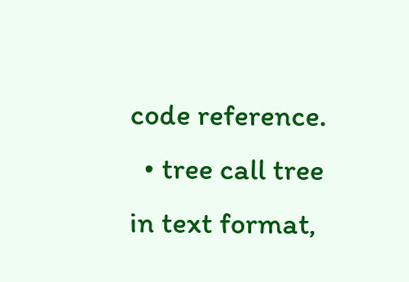code reference.
  • tree call tree in text format,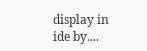display in ide by....